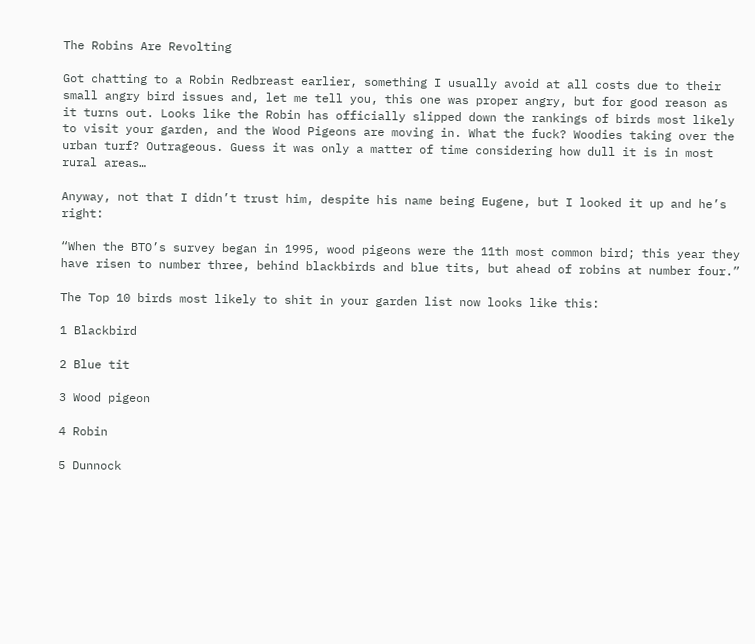The Robins Are Revolting

Got chatting to a Robin Redbreast earlier, something I usually avoid at all costs due to their small angry bird issues and, let me tell you, this one was proper angry, but for good reason as it turns out. Looks like the Robin has officially slipped down the rankings of birds most likely to visit your garden, and the Wood Pigeons are moving in. What the fuck? Woodies taking over the urban turf? Outrageous. Guess it was only a matter of time considering how dull it is in most rural areas…

Anyway, not that I didn’t trust him, despite his name being Eugene, but I looked it up and he’s right:

“When the BTO’s survey began in 1995, wood pigeons were the 11th most common bird; this year they have risen to number three, behind blackbirds and blue tits, but ahead of robins at number four.”

The Top 10 birds most likely to shit in your garden list now looks like this:

1 Blackbird

2 Blue tit

3 Wood pigeon

4 Robin

5 Dunnock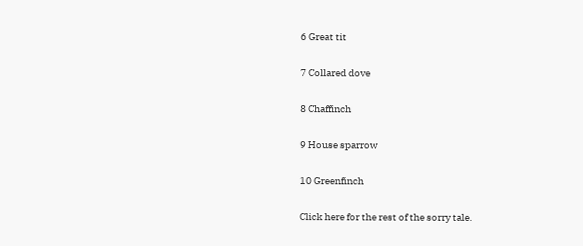6 Great tit

7 Collared dove

8 Chaffinch

9 House sparrow

10 Greenfinch

Click here for the rest of the sorry tale.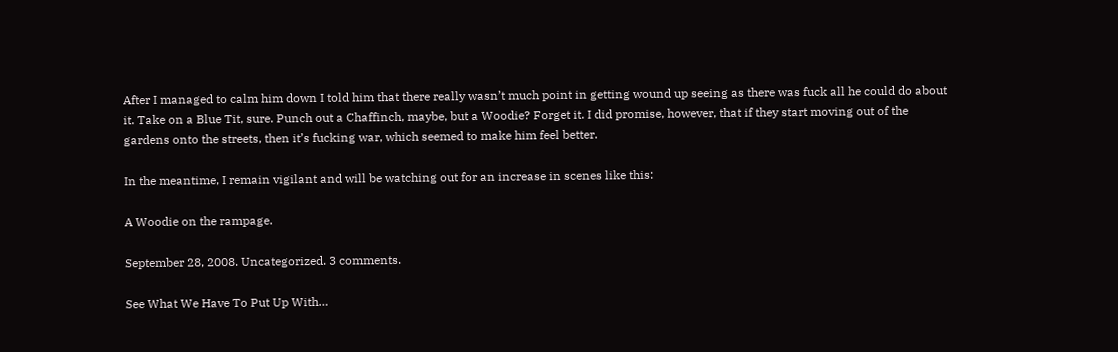After I managed to calm him down I told him that there really wasn’t much point in getting wound up seeing as there was fuck all he could do about it. Take on a Blue Tit, sure. Punch out a Chaffinch, maybe, but a Woodie? Forget it. I did promise, however, that if they start moving out of the gardens onto the streets, then it’s fucking war, which seemed to make him feel better.

In the meantime, I remain vigilant and will be watching out for an increase in scenes like this:

A Woodie on the rampage.

September 28, 2008. Uncategorized. 3 comments.

See What We Have To Put Up With…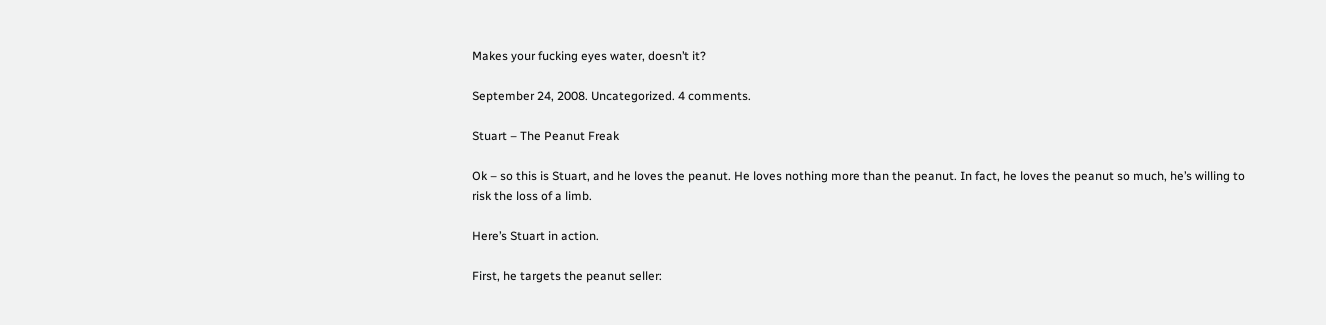Makes your fucking eyes water, doesn’t it?

September 24, 2008. Uncategorized. 4 comments.

Stuart – The Peanut Freak

Ok – so this is Stuart, and he loves the peanut. He loves nothing more than the peanut. In fact, he loves the peanut so much, he’s willing to risk the loss of a limb.

Here’s Stuart in action.

First, he targets the peanut seller: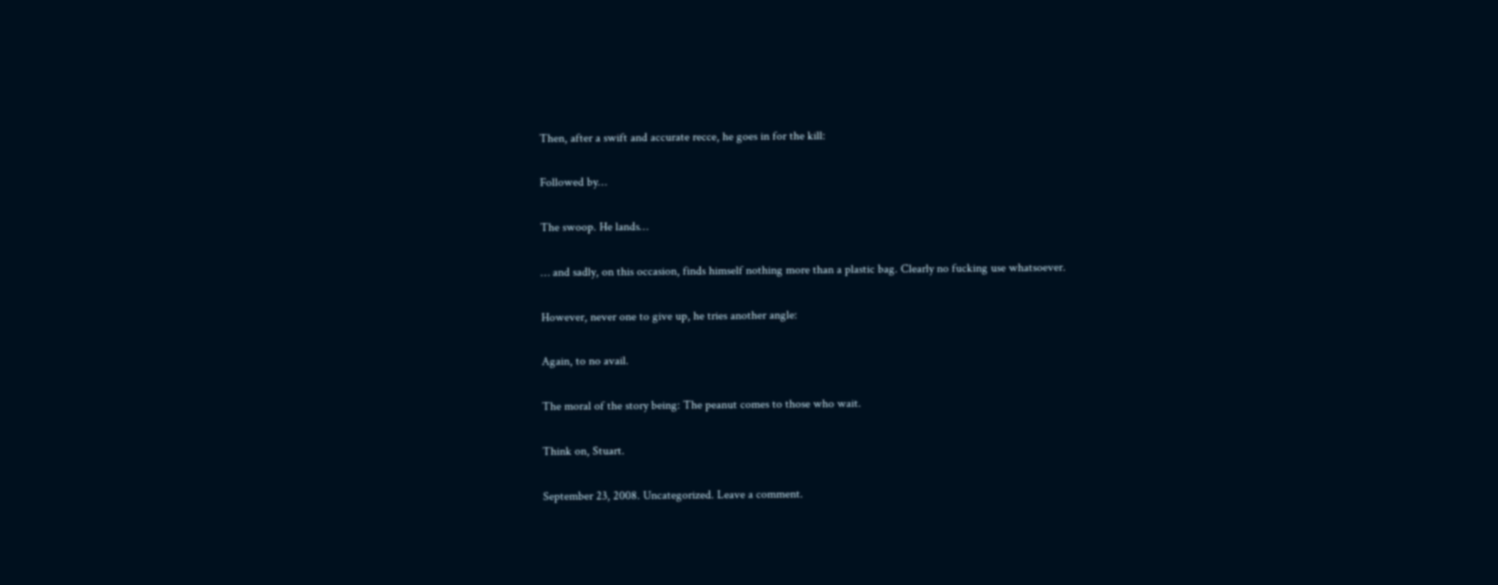Then, after a swift and accurate recce, he goes in for the kill:

Followed by…

The swoop. He lands…

… and sadly, on this occasion, finds himself nothing more than a plastic bag. Clearly no fucking use whatsoever.

However, never one to give up, he tries another angle:

Again, to no avail.

The moral of the story being: The peanut comes to those who wait.

Think on, Stuart.

September 23, 2008. Uncategorized. Leave a comment.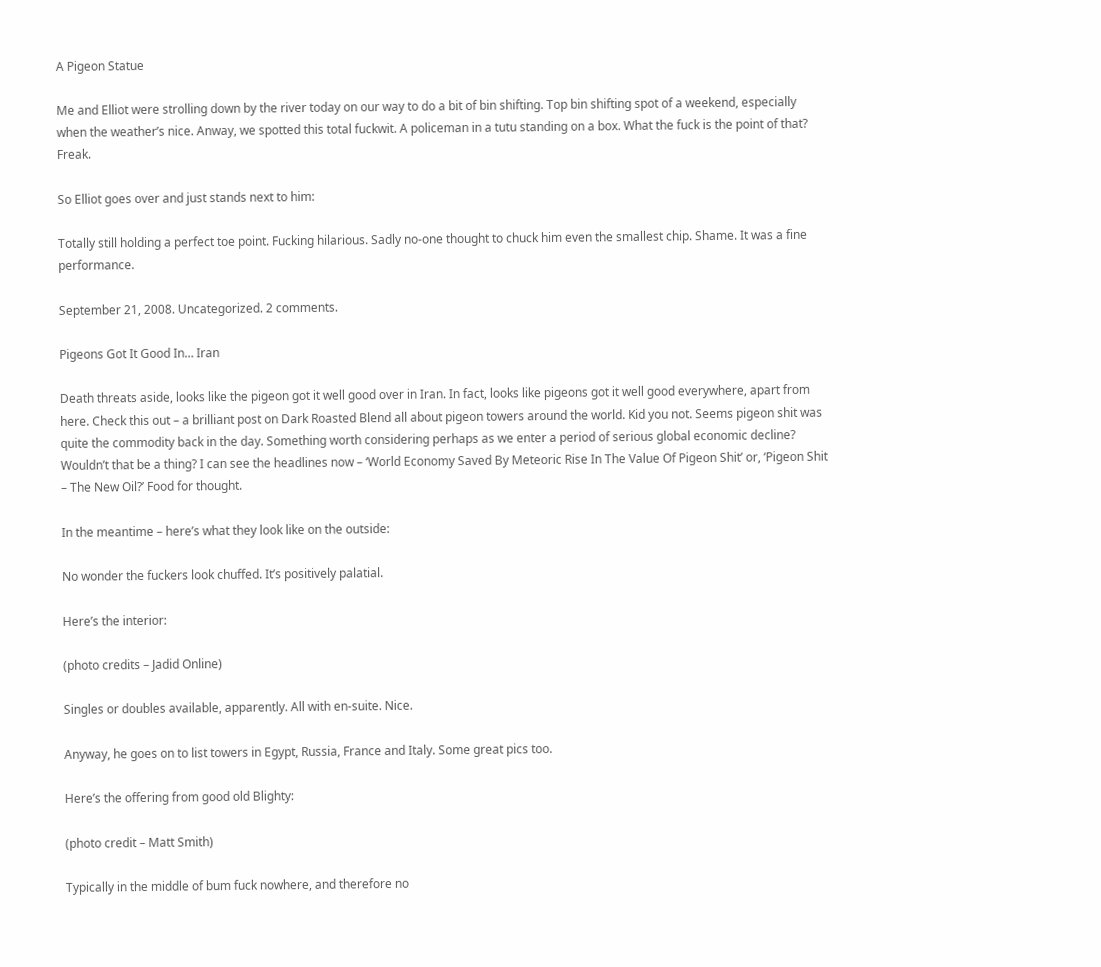A Pigeon Statue

Me and Elliot were strolling down by the river today on our way to do a bit of bin shifting. Top bin shifting spot of a weekend, especially when the weather’s nice. Anway, we spotted this total fuckwit. A policeman in a tutu standing on a box. What the fuck is the point of that? Freak.

So Elliot goes over and just stands next to him:

Totally still holding a perfect toe point. Fucking hilarious. Sadly no-one thought to chuck him even the smallest chip. Shame. It was a fine performance.

September 21, 2008. Uncategorized. 2 comments.

Pigeons Got It Good In… Iran

Death threats aside, looks like the pigeon got it well good over in Iran. In fact, looks like pigeons got it well good everywhere, apart from here. Check this out – a brilliant post on Dark Roasted Blend all about pigeon towers around the world. Kid you not. Seems pigeon shit was quite the commodity back in the day. Something worth considering perhaps as we enter a period of serious global economic decline? Wouldn’t that be a thing? I can see the headlines now – ‘World Economy Saved By Meteoric Rise In The Value Of Pigeon Shit’ or, ‘Pigeon Shit – The New Oil?’ Food for thought.

In the meantime – here’s what they look like on the outside:

No wonder the fuckers look chuffed. It’s positively palatial.

Here’s the interior:

(photo credits – Jadid Online)

Singles or doubles available, apparently. All with en-suite. Nice.

Anyway, he goes on to list towers in Egypt, Russia, France and Italy. Some great pics too.

Here’s the offering from good old Blighty:

(photo credit – Matt Smith)

Typically in the middle of bum fuck nowhere, and therefore no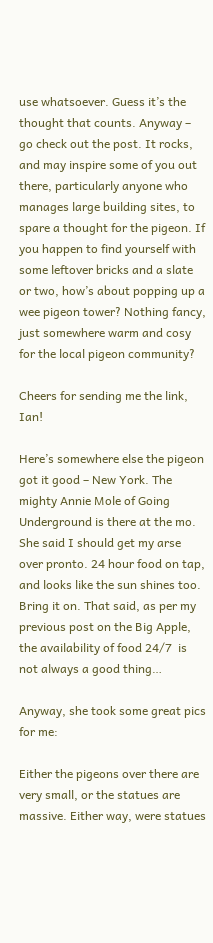use whatsoever. Guess it’s the thought that counts. Anyway – go check out the post. It rocks, and may inspire some of you out there, particularly anyone who manages large building sites, to spare a thought for the pigeon. If you happen to find yourself with some leftover bricks and a slate or two, how’s about popping up a wee pigeon tower? Nothing fancy, just somewhere warm and cosy for the local pigeon community?

Cheers for sending me the link, Ian!

Here’s somewhere else the pigeon got it good – New York. The mighty Annie Mole of Going Underground is there at the mo. She said I should get my arse over pronto. 24 hour food on tap, and looks like the sun shines too. Bring it on. That said, as per my previous post on the Big Apple, the availability of food 24/7  is not always a good thing…

Anyway, she took some great pics for me:

Either the pigeons over there are very small, or the statues are massive. Either way, were statues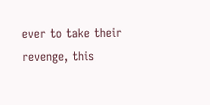ever to take their revenge, this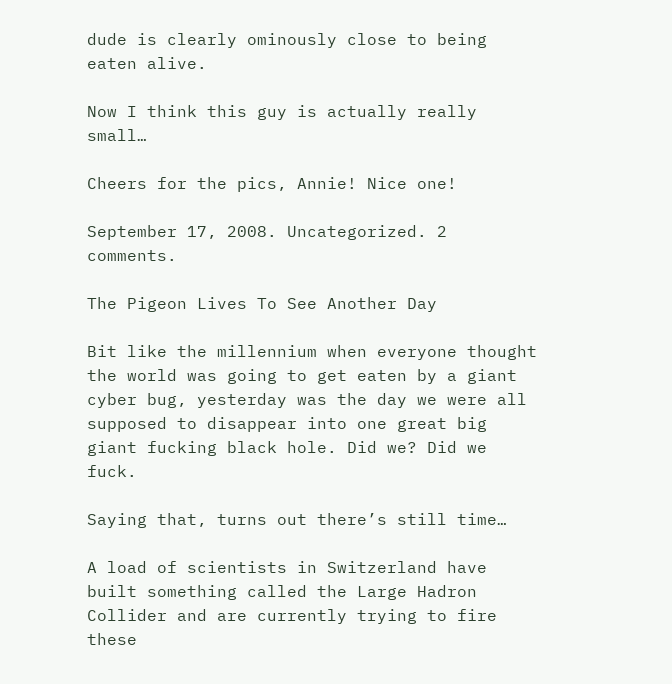dude is clearly ominously close to being eaten alive.

Now I think this guy is actually really small…

Cheers for the pics, Annie! Nice one!

September 17, 2008. Uncategorized. 2 comments.

The Pigeon Lives To See Another Day

Bit like the millennium when everyone thought the world was going to get eaten by a giant cyber bug, yesterday was the day we were all supposed to disappear into one great big giant fucking black hole. Did we? Did we fuck.

Saying that, turns out there’s still time…

A load of scientists in Switzerland have built something called the Large Hadron Collider and are currently trying to fire these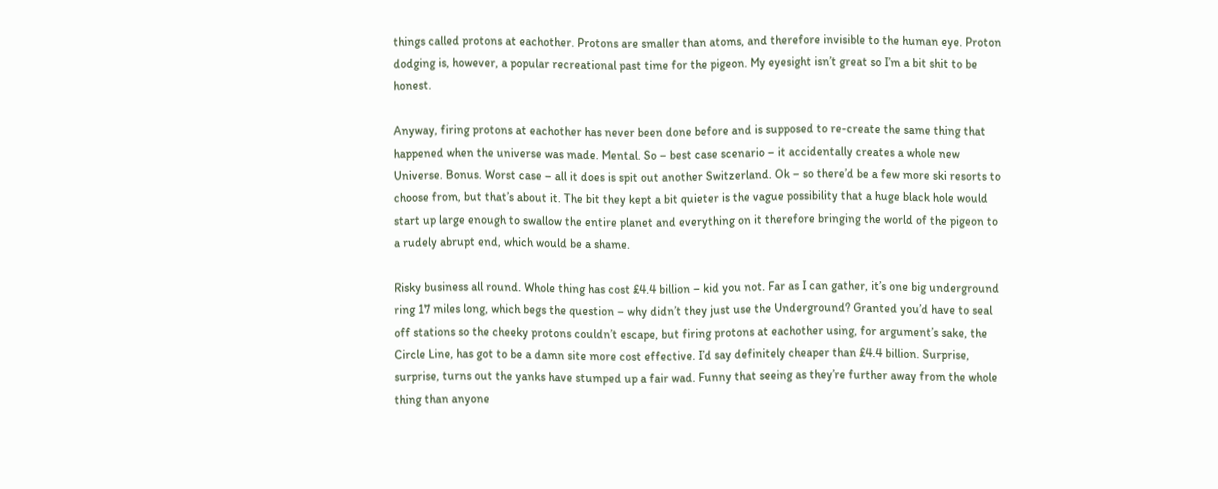things called protons at eachother. Protons are smaller than atoms, and therefore invisible to the human eye. Proton dodging is, however, a popular recreational past time for the pigeon. My eyesight isn’t great so I’m a bit shit to be honest.

Anyway, firing protons at eachother has never been done before and is supposed to re-create the same thing that happened when the universe was made. Mental. So – best case scenario – it accidentally creates a whole new Universe. Bonus. Worst case – all it does is spit out another Switzerland. Ok – so there’d be a few more ski resorts to choose from, but that’s about it. The bit they kept a bit quieter is the vague possibility that a huge black hole would start up large enough to swallow the entire planet and everything on it therefore bringing the world of the pigeon to a rudely abrupt end, which would be a shame.

Risky business all round. Whole thing has cost £4.4 billion – kid you not. Far as I can gather, it’s one big underground ring 17 miles long, which begs the question – why didn’t they just use the Underground? Granted you’d have to seal off stations so the cheeky protons couldn’t escape, but firing protons at eachother using, for argument’s sake, the Circle Line, has got to be a damn site more cost effective. I’d say definitely cheaper than £4.4 billion. Surprise, surprise, turns out the yanks have stumped up a fair wad. Funny that seeing as they’re further away from the whole thing than anyone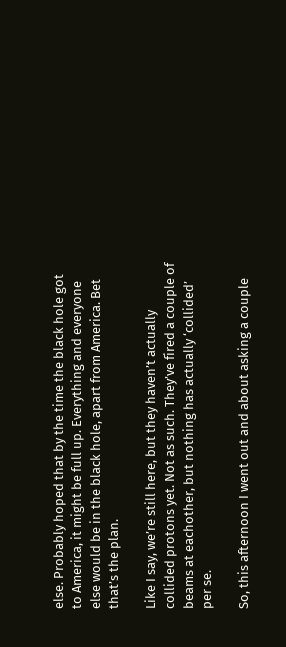else. Probably hoped that by the time the black hole got to America, it might be full up. Everything and everyone else would be in the black hole, apart from America. Bet that’s the plan.

Like I say, we’re still here, but they haven’t actually collided protons yet. Not as such. They’ve fired a couple of beams at eachother, but nothing has actually ‘collided’ per se.

So, this afternoon I went out and about asking a couple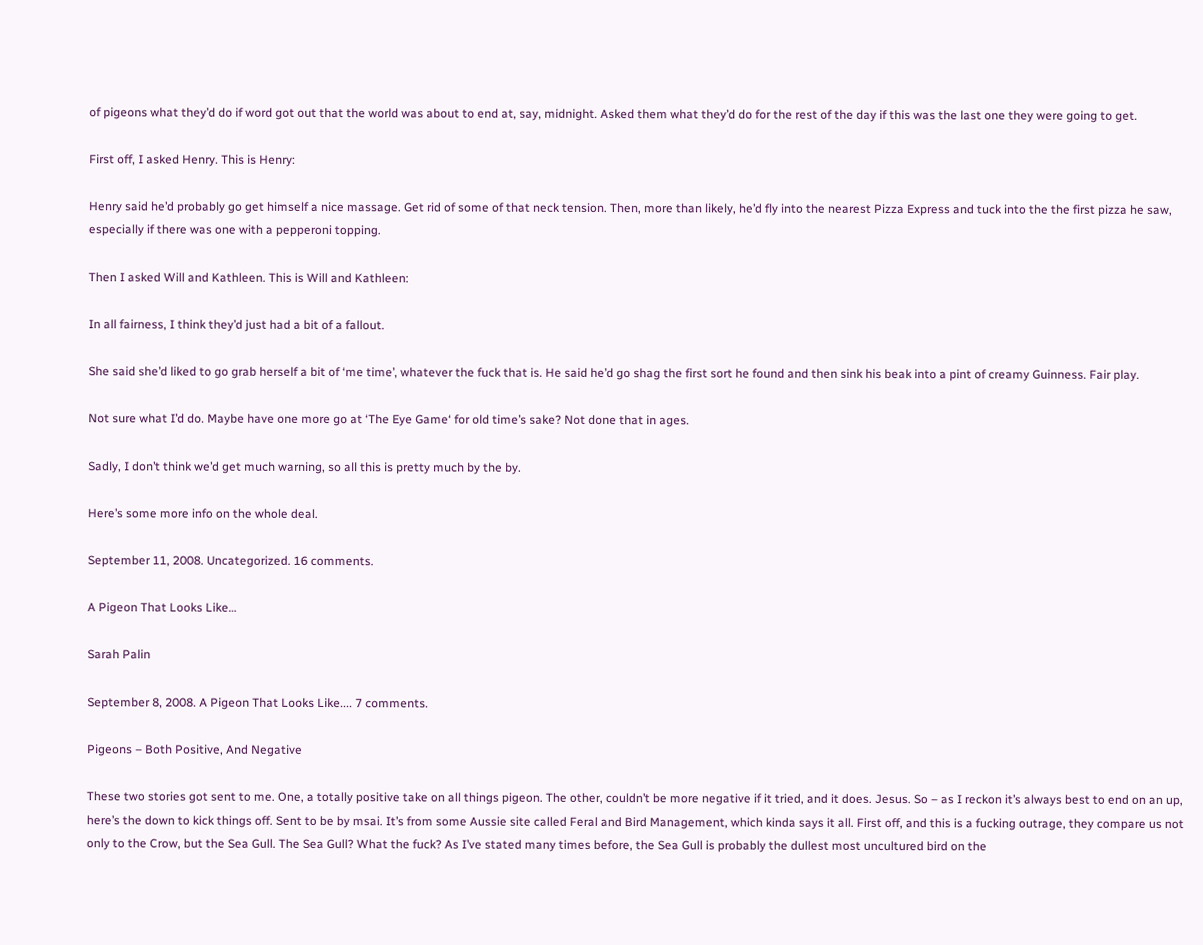of pigeons what they’d do if word got out that the world was about to end at, say, midnight. Asked them what they’d do for the rest of the day if this was the last one they were going to get.

First off, I asked Henry. This is Henry:

Henry said he’d probably go get himself a nice massage. Get rid of some of that neck tension. Then, more than likely, he’d fly into the nearest Pizza Express and tuck into the the first pizza he saw, especially if there was one with a pepperoni topping.

Then I asked Will and Kathleen. This is Will and Kathleen:

In all fairness, I think they’d just had a bit of a fallout.

She said she’d liked to go grab herself a bit of ‘me time’, whatever the fuck that is. He said he’d go shag the first sort he found and then sink his beak into a pint of creamy Guinness. Fair play.

Not sure what I’d do. Maybe have one more go at ‘The Eye Game‘ for old time’s sake? Not done that in ages.

Sadly, I don’t think we’d get much warning, so all this is pretty much by the by.

Here’s some more info on the whole deal.

September 11, 2008. Uncategorized. 16 comments.

A Pigeon That Looks Like…

Sarah Palin

September 8, 2008. A Pigeon That Looks Like.... 7 comments.

Pigeons – Both Positive, And Negative

These two stories got sent to me. One, a totally positive take on all things pigeon. The other, couldn’t be more negative if it tried, and it does. Jesus. So – as I reckon it’s always best to end on an up, here’s the down to kick things off. Sent to be by msai. It’s from some Aussie site called Feral and Bird Management, which kinda says it all. First off, and this is a fucking outrage, they compare us not only to the Crow, but the Sea Gull. The Sea Gull? What the fuck? As I’ve stated many times before, the Sea Gull is probably the dullest most uncultured bird on the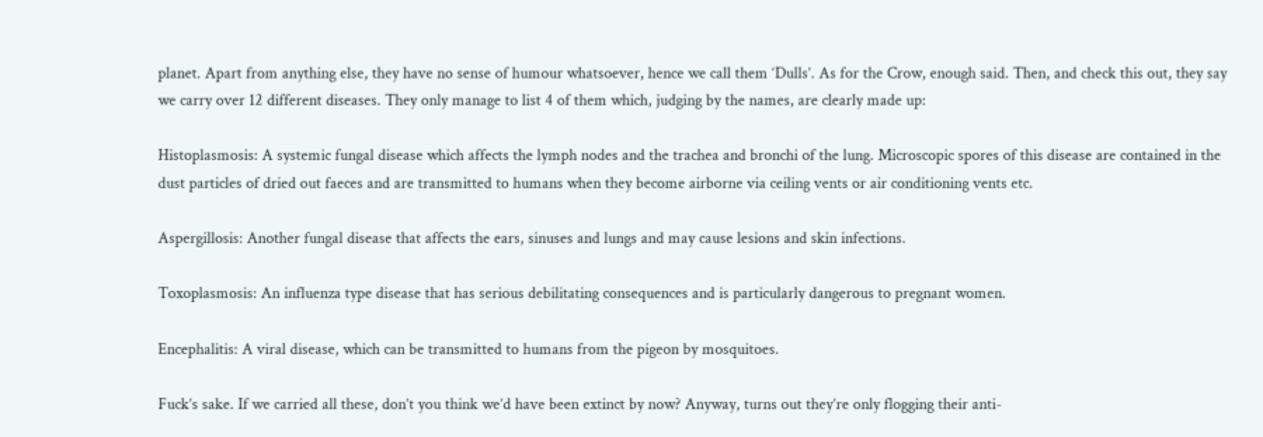planet. Apart from anything else, they have no sense of humour whatsoever, hence we call them ‘Dulls’. As for the Crow, enough said. Then, and check this out, they say we carry over 12 different diseases. They only manage to list 4 of them which, judging by the names, are clearly made up:

Histoplasmosis: A systemic fungal disease which affects the lymph nodes and the trachea and bronchi of the lung. Microscopic spores of this disease are contained in the dust particles of dried out faeces and are transmitted to humans when they become airborne via ceiling vents or air conditioning vents etc.

Aspergillosis: Another fungal disease that affects the ears, sinuses and lungs and may cause lesions and skin infections.

Toxoplasmosis: An influenza type disease that has serious debilitating consequences and is particularly dangerous to pregnant women.

Encephalitis: A viral disease, which can be transmitted to humans from the pigeon by mosquitoes.

Fuck’s sake. If we carried all these, don’t you think we’d have been extinct by now? Anyway, turns out they’re only flogging their anti-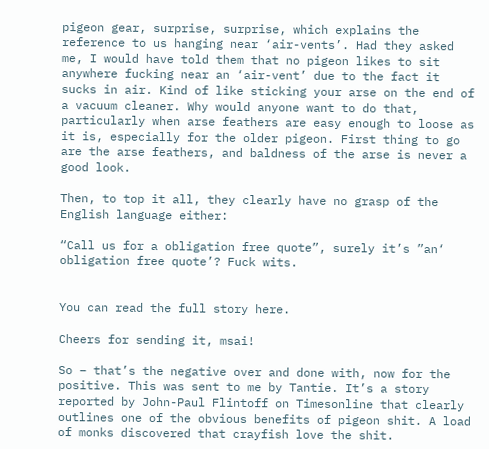pigeon gear, surprise, surprise, which explains the reference to us hanging near ‘air-vents’. Had they asked me, I would have told them that no pigeon likes to sit anywhere fucking near an ‘air-vent’ due to the fact it sucks in air. Kind of like sticking your arse on the end of a vacuum cleaner. Why would anyone want to do that, particularly when arse feathers are easy enough to loose as it is, especially for the older pigeon. First thing to go are the arse feathers, and baldness of the arse is never a good look.

Then, to top it all, they clearly have no grasp of the English language either:

“Call us for a obligation free quote”, surely it’s ”an‘ obligation free quote’? Fuck wits.


You can read the full story here.

Cheers for sending it, msai!

So – that’s the negative over and done with, now for the positive. This was sent to me by Tantie. It’s a story reported by John-Paul Flintoff on Timesonline that clearly outlines one of the obvious benefits of pigeon shit. A load of monks discovered that crayfish love the shit.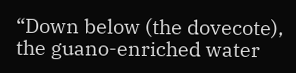“Down below (the dovecote), the guano-enriched water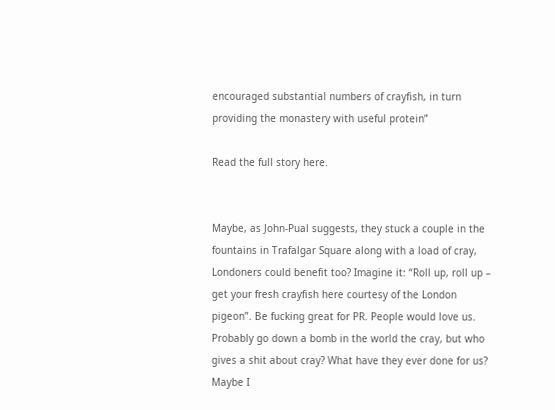encouraged substantial numbers of crayfish, in turn providing the monastery with useful protein”

Read the full story here.


Maybe, as John-Pual suggests, they stuck a couple in the fountains in Trafalgar Square along with a load of cray, Londoners could benefit too? Imagine it: “Roll up, roll up – get your fresh crayfish here courtesy of the London pigeon”. Be fucking great for PR. People would love us. Probably go down a bomb in the world the cray, but who gives a shit about cray? What have they ever done for us? Maybe I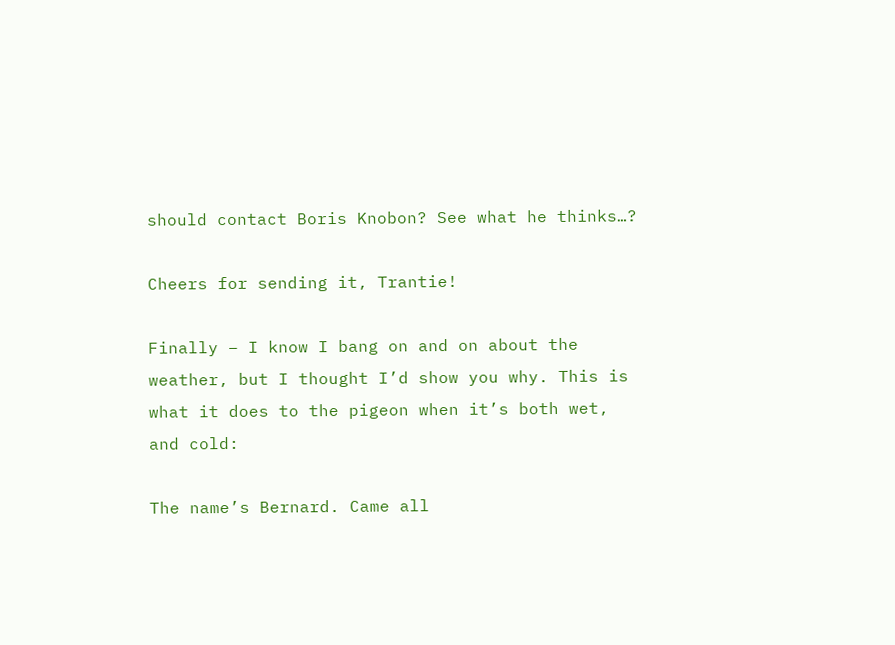should contact Boris Knobon? See what he thinks…?

Cheers for sending it, Trantie!

Finally – I know I bang on and on about the weather, but I thought I’d show you why. This is what it does to the pigeon when it’s both wet, and cold:

The name’s Bernard. Came all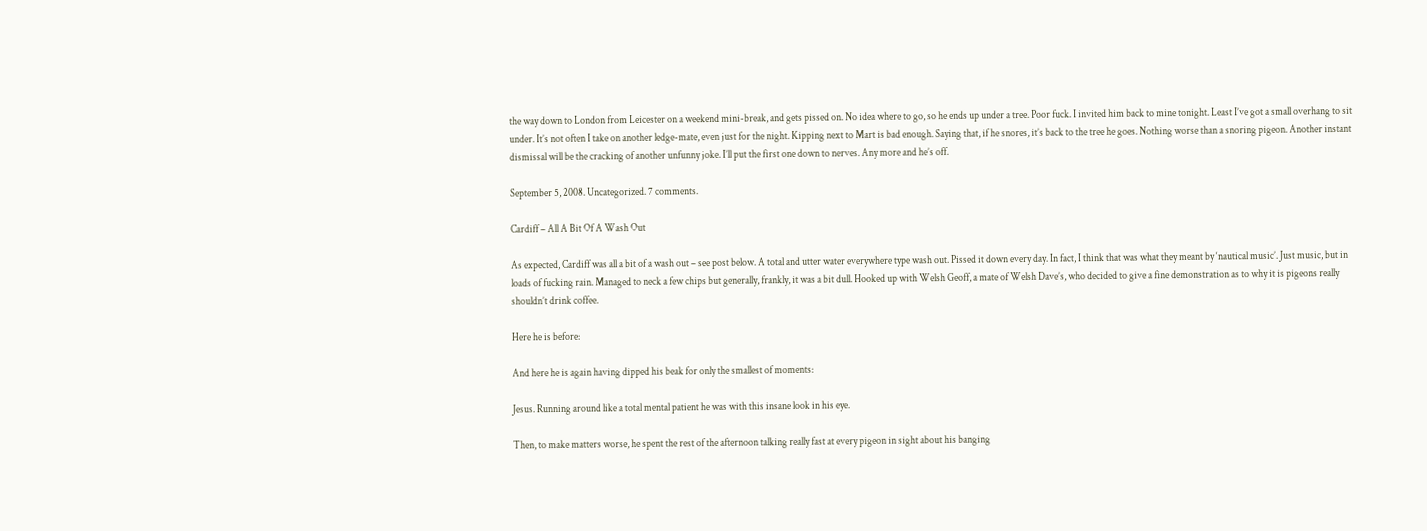the way down to London from Leicester on a weekend mini-break, and gets pissed on. No idea where to go, so he ends up under a tree. Poor fuck. I invited him back to mine tonight. Least I’ve got a small overhang to sit under. It’s not often I take on another ledge-mate, even just for the night. Kipping next to Mart is bad enough. Saying that, if he snores, it’s back to the tree he goes. Nothing worse than a snoring pigeon. Another instant dismissal will be the cracking of another unfunny joke. I’ll put the first one down to nerves. Any more and he’s off.

September 5, 2008. Uncategorized. 7 comments.

Cardiff – All A Bit Of A Wash Out

As expected, Cardiff was all a bit of a wash out – see post below. A total and utter water everywhere type wash out. Pissed it down every day. In fact, I think that was what they meant by ‘nautical music’. Just music, but in loads of fucking rain. Managed to neck a few chips but generally, frankly, it was a bit dull. Hooked up with Welsh Geoff, a mate of Welsh Dave’s, who decided to give a fine demonstration as to why it is pigeons really shouldn’t drink coffee.

Here he is before:

And here he is again having dipped his beak for only the smallest of moments:

Jesus. Running around like a total mental patient he was with this insane look in his eye.

Then, to make matters worse, he spent the rest of the afternoon talking really fast at every pigeon in sight about his banging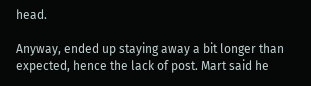head.

Anyway, ended up staying away a bit longer than expected, hence the lack of post. Mart said he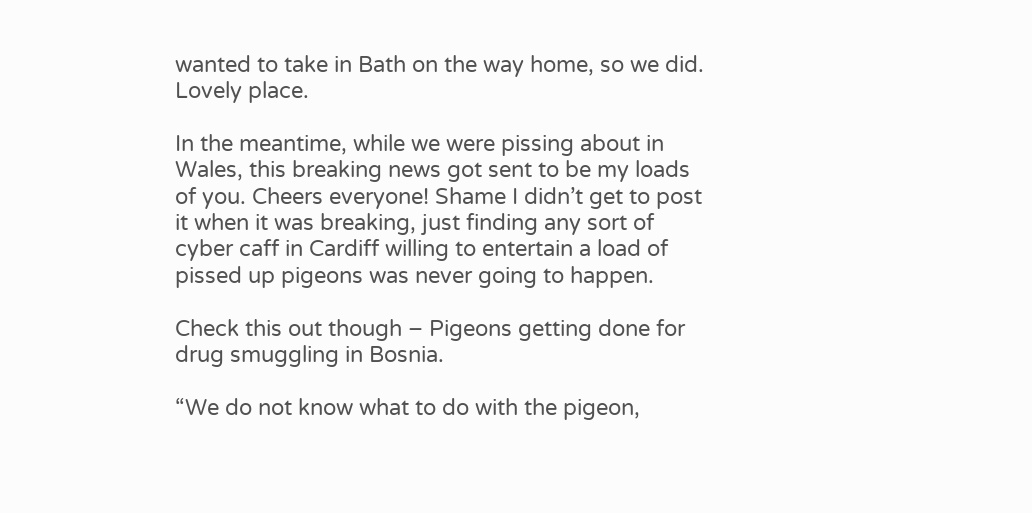wanted to take in Bath on the way home, so we did. Lovely place.

In the meantime, while we were pissing about in Wales, this breaking news got sent to be my loads of you. Cheers everyone! Shame I didn’t get to post it when it was breaking, just finding any sort of cyber caff in Cardiff willing to entertain a load of pissed up pigeons was never going to happen.

Check this out though – Pigeons getting done for drug smuggling in Bosnia.

“We do not know what to do with the pigeon,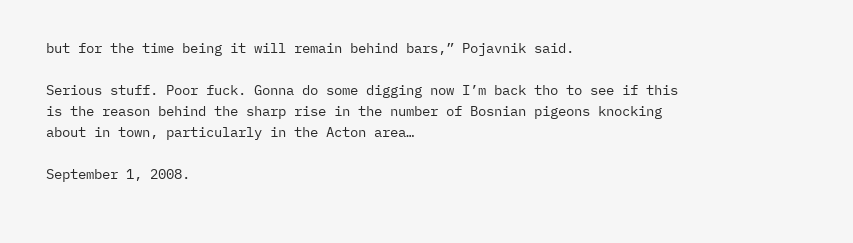but for the time being it will remain behind bars,” Pojavnik said.

Serious stuff. Poor fuck. Gonna do some digging now I’m back tho to see if this is the reason behind the sharp rise in the number of Bosnian pigeons knocking about in town, particularly in the Acton area…

September 1, 2008.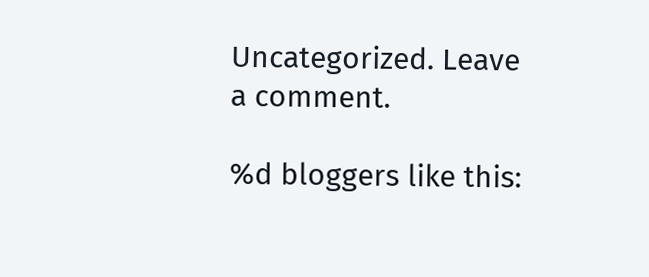Uncategorized. Leave a comment.

%d bloggers like this: